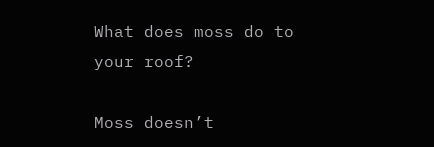What does moss do to your roof?

Moss doesn’t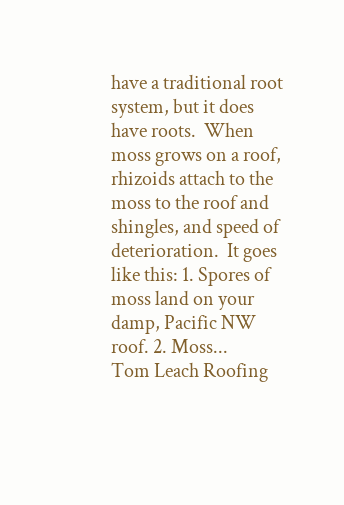have a traditional root system, but it does have roots.  When moss grows on a roof, rhizoids attach to the moss to the roof and shingles, and speed of deterioration.  It goes like this: 1. Spores of moss land on your damp, Pacific NW roof. 2. Moss...
Tom Leach Roofing